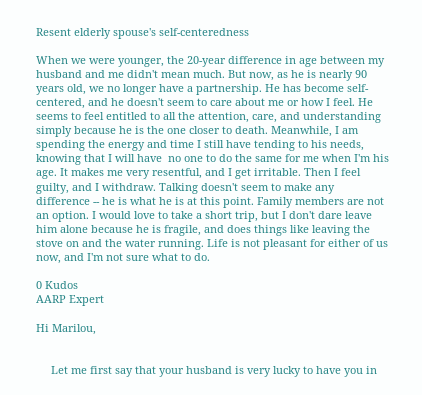Resent elderly spouse's self-centeredness

When we were younger, the 20-year difference in age between my husband and me didn't mean much. But now, as he is nearly 90 years old, we no longer have a partnership. He has become self-centered, and he doesn't seem to care about me or how I feel. He seems to feel entitled to all the attention, care, and understanding simply because he is the one closer to death. Meanwhile, I am spending the energy and time I still have tending to his needs, knowing that I will have  no one to do the same for me when I'm his age. It makes me very resentful, and I get irritable. Then I feel guilty, and I withdraw. Talking doesn't seem to make any difference -- he is what he is at this point. Family members are not an option. I would love to take a short trip, but I don't dare leave him alone because he is fragile, and does things like leaving the stove on and the water running. Life is not pleasant for either of us now, and I'm not sure what to do.

0 Kudos
AARP Expert

Hi Marilou,


     Let me first say that your husband is very lucky to have you in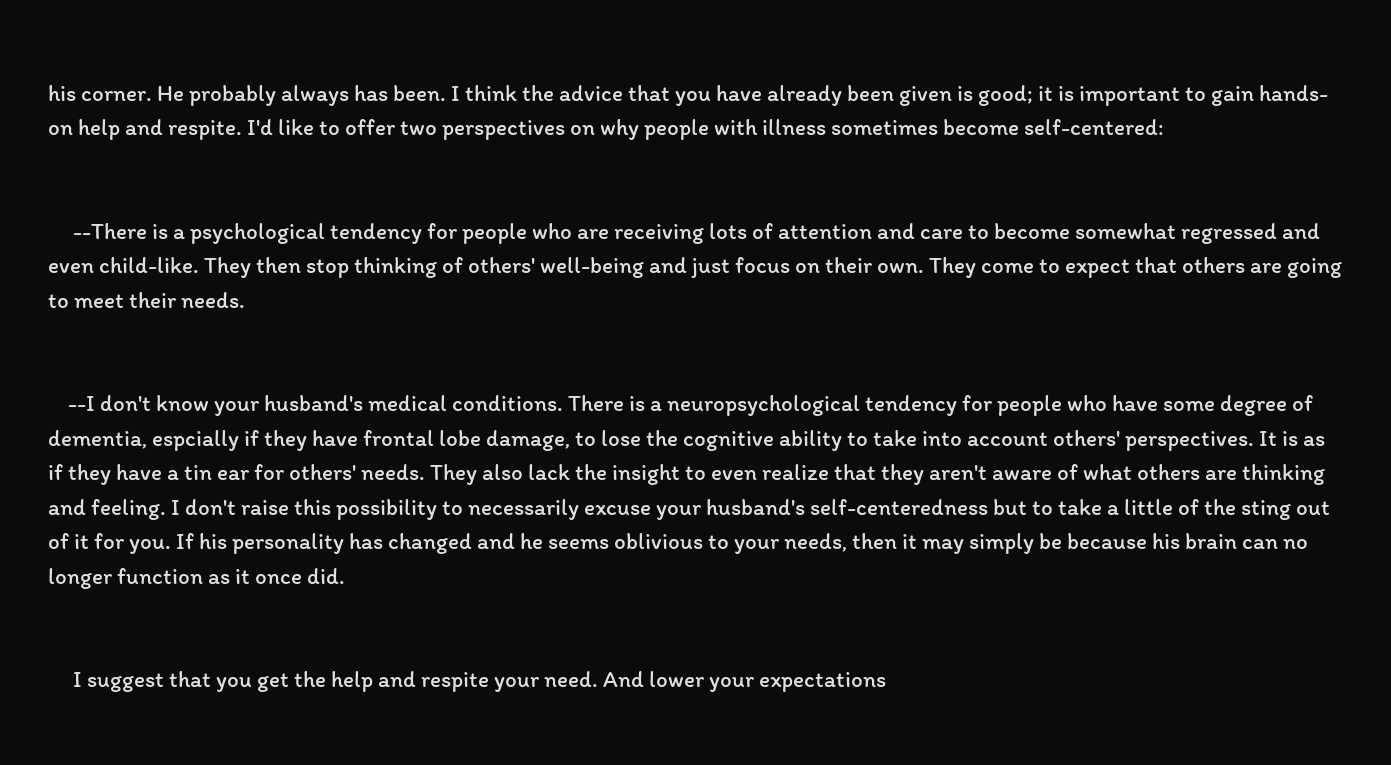his corner. He probably always has been. I think the advice that you have already been given is good; it is important to gain hands-on help and respite. I'd like to offer two perspectives on why people with illness sometimes become self-centered:


     --There is a psychological tendency for people who are receiving lots of attention and care to become somewhat regressed and even child-like. They then stop thinking of others' well-being and just focus on their own. They come to expect that others are going to meet their needs.


    --I don't know your husband's medical conditions. There is a neuropsychological tendency for people who have some degree of dementia, espcially if they have frontal lobe damage, to lose the cognitive ability to take into account others' perspectives. It is as if they have a tin ear for others' needs. They also lack the insight to even realize that they aren't aware of what others are thinking and feeling. I don't raise this possibility to necessarily excuse your husband's self-centeredness but to take a little of the sting out of it for you. If his personality has changed and he seems oblivious to your needs, then it may simply be because his brain can no longer function as it once did.


     I suggest that you get the help and respite your need. And lower your expectations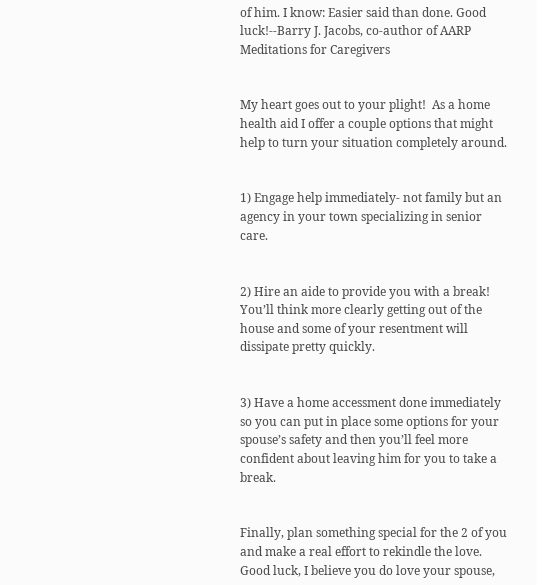of him. I know: Easier said than done. Good luck!--Barry J. Jacobs, co-author of AARP Meditations for Caregivers


My heart goes out to your plight!  As a home health aid I offer a couple options that might help to turn your situation completely around.


1) Engage help immediately- not family but an agency in your town specializing in senior care.


2) Hire an aide to provide you with a break!  You’ll think more clearly getting out of the house and some of your resentment will dissipate pretty quickly.


3) Have a home accessment done immediately so you can put in place some options for your spouse’s safety and then you’ll feel more confident about leaving him for you to take a break.


Finally, plan something special for the 2 of you and make a real effort to rekindle the love.  Good luck, I believe you do love your spouse,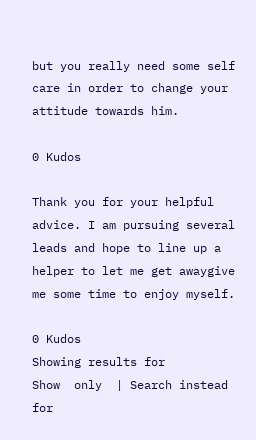but you really need some self care in order to change your attitude towards him.

0 Kudos

Thank you for your helpful advice. I am pursuing several leads and hope to line up a helper to let me get awaygive me some time to enjoy myself.

0 Kudos
Showing results for
Show  only  | Search instead for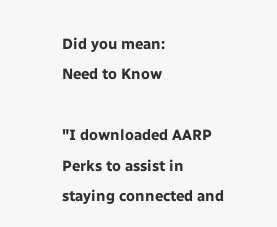Did you mean:
Need to Know

"I downloaded AARP Perks to assist in staying connected and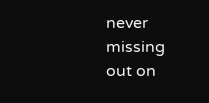never missing out on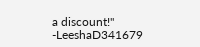a discount!" -LeeshaD341679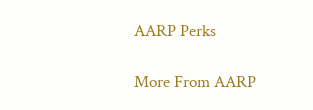AARP Perks

More From AARP